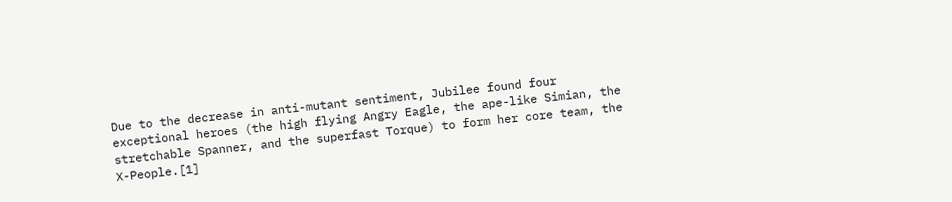Due to the decrease in anti-mutant sentiment, Jubilee found four exceptional heroes (the high flying Angry Eagle, the ape-like Simian, the stretchable Spanner, and the superfast Torque) to form her core team, the X-People.[1]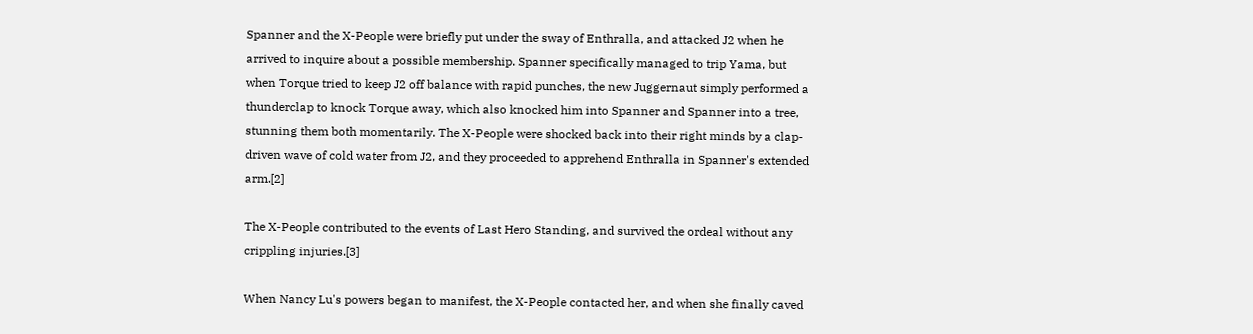Spanner and the X-People were briefly put under the sway of Enthralla, and attacked J2 when he arrived to inquire about a possible membership. Spanner specifically managed to trip Yama, but when Torque tried to keep J2 off balance with rapid punches, the new Juggernaut simply performed a thunderclap to knock Torque away, which also knocked him into Spanner and Spanner into a tree, stunning them both momentarily. The X-People were shocked back into their right minds by a clap-driven wave of cold water from J2, and they proceeded to apprehend Enthralla in Spanner's extended arm.[2]

The X-People contributed to the events of Last Hero Standing, and survived the ordeal without any crippling injuries.[3]

When Nancy Lu's powers began to manifest, the X-People contacted her, and when she finally caved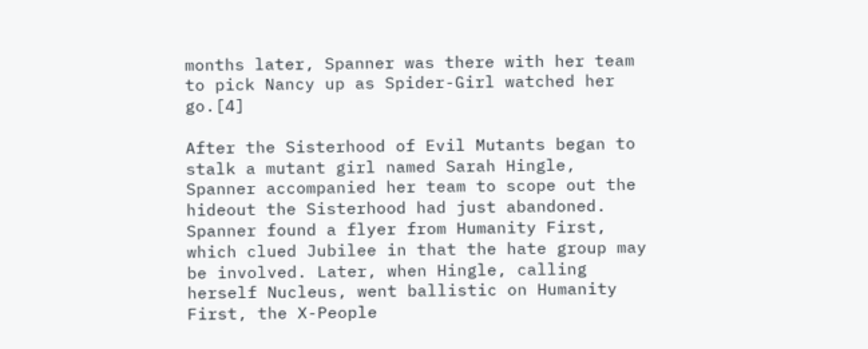months later, Spanner was there with her team to pick Nancy up as Spider-Girl watched her go.[4]

After the Sisterhood of Evil Mutants began to stalk a mutant girl named Sarah Hingle, Spanner accompanied her team to scope out the hideout the Sisterhood had just abandoned. Spanner found a flyer from Humanity First, which clued Jubilee in that the hate group may be involved. Later, when Hingle, calling herself Nucleus, went ballistic on Humanity First, the X-People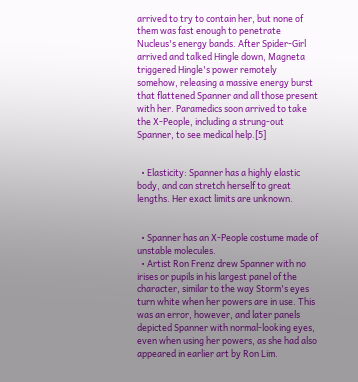arrived to try to contain her, but none of them was fast enough to penetrate Nucleus's energy bands. After Spider-Girl arrived and talked Hingle down, Magneta triggered Hingle's power remotely somehow, releasing a massive energy burst that flattened Spanner and all those present with her. Paramedics soon arrived to take the X-People, including a strung-out Spanner, to see medical help.[5]


  • Elasticity: Spanner has a highly elastic body, and can stretch herself to great lengths. Her exact limits are unknown.


  • Spanner has an X-People costume made of unstable molecules.
  • Artist Ron Frenz drew Spanner with no irises or pupils in his largest panel of the character, similar to the way Storm's eyes turn white when her powers are in use. This was an error, however, and later panels depicted Spanner with normal-looking eyes, even when using her powers, as she had also appeared in earlier art by Ron Lim.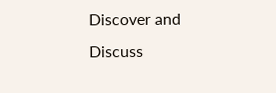Discover and Discuss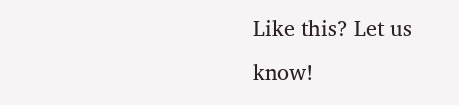Like this? Let us know!